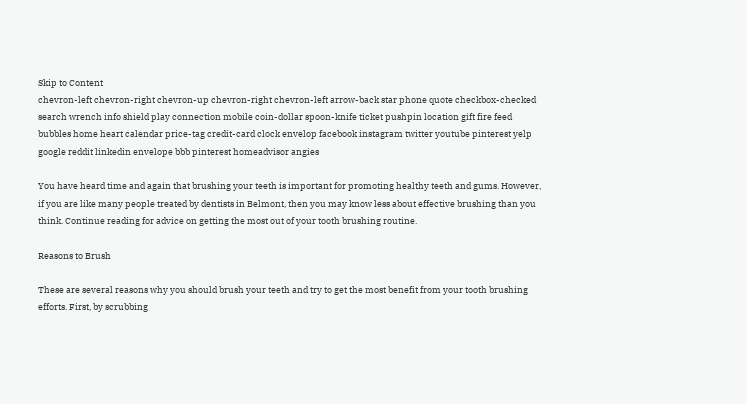Skip to Content
chevron-left chevron-right chevron-up chevron-right chevron-left arrow-back star phone quote checkbox-checked search wrench info shield play connection mobile coin-dollar spoon-knife ticket pushpin location gift fire feed bubbles home heart calendar price-tag credit-card clock envelop facebook instagram twitter youtube pinterest yelp google reddit linkedin envelope bbb pinterest homeadvisor angies

You have heard time and again that brushing your teeth is important for promoting healthy teeth and gums. However, if you are like many people treated by dentists in Belmont, then you may know less about effective brushing than you think. Continue reading for advice on getting the most out of your tooth brushing routine.

Reasons to Brush

These are several reasons why you should brush your teeth and try to get the most benefit from your tooth brushing efforts. First, by scrubbing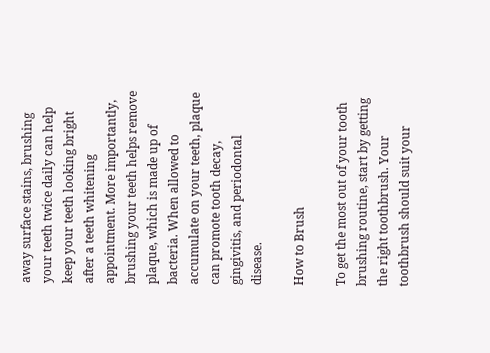away surface stains, brushing your teeth twice daily can help keep your teeth looking bright after a teeth whitening appointment. More importantly, brushing your teeth helps remove plaque, which is made up of bacteria. When allowed to accumulate on your teeth, plaque can promote tooth decay, gingivitis, and periodontal disease.

How to Brush

To get the most out of your tooth brushing routine, start by getting the right toothbrush. Your toothbrush should suit your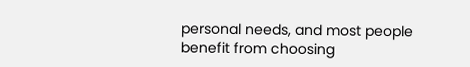personal needs, and most people benefit from choosing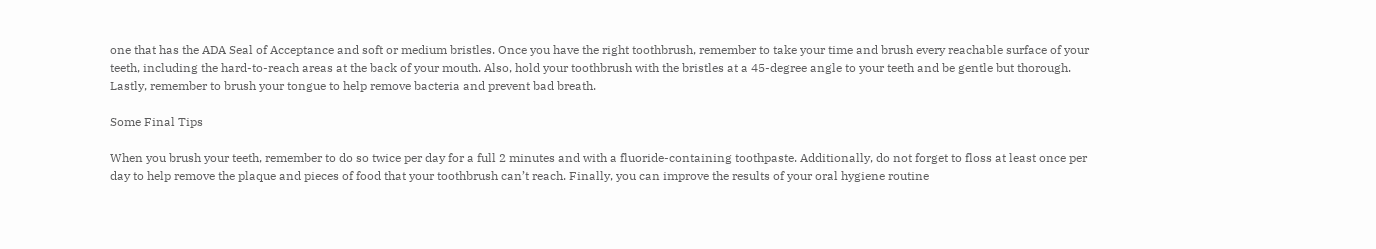one that has the ADA Seal of Acceptance and soft or medium bristles. Once you have the right toothbrush, remember to take your time and brush every reachable surface of your teeth, including the hard-to-reach areas at the back of your mouth. Also, hold your toothbrush with the bristles at a 45-degree angle to your teeth and be gentle but thorough. Lastly, remember to brush your tongue to help remove bacteria and prevent bad breath.

Some Final Tips

When you brush your teeth, remember to do so twice per day for a full 2 minutes and with a fluoride-containing toothpaste. Additionally, do not forget to floss at least once per day to help remove the plaque and pieces of food that your toothbrush can’t reach. Finally, you can improve the results of your oral hygiene routine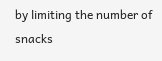by limiting the number of snacks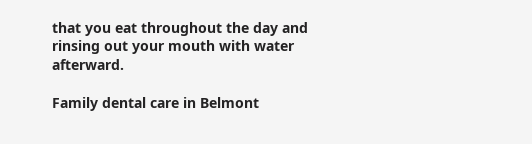that you eat throughout the day and rinsing out your mouth with water afterward.

Family dental care in Belmont